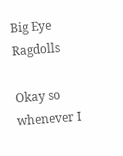Big Eye Ragdolls

Okay so whenever I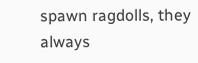spawn ragdolls, they always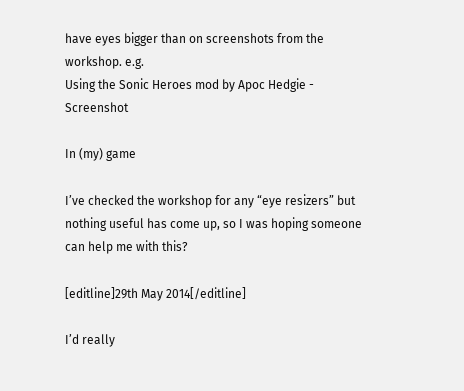have eyes bigger than on screenshots from the workshop. e.g.
Using the Sonic Heroes mod by Apoc Hedgie - Screenshot

In (my) game

I’ve checked the workshop for any “eye resizers” but nothing useful has come up, so I was hoping someone can help me with this?

[editline]29th May 2014[/editline]

I’d really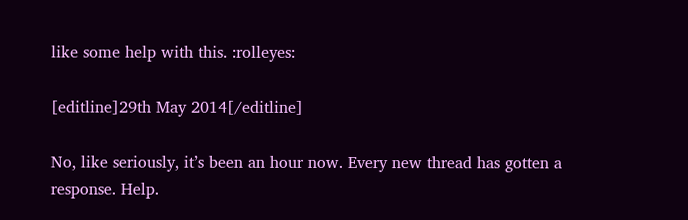like some help with this. :rolleyes:

[editline]29th May 2014[/editline]

No, like seriously, it’s been an hour now. Every new thread has gotten a response. Help.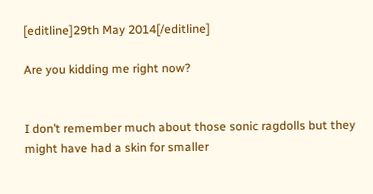[editline]29th May 2014[/editline]

Are you kidding me right now?


I don’t remember much about those sonic ragdolls but they might have had a skin for smaller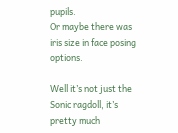pupils.
Or maybe there was iris size in face posing options.

Well it’s not just the Sonic ragdoll, it’s pretty much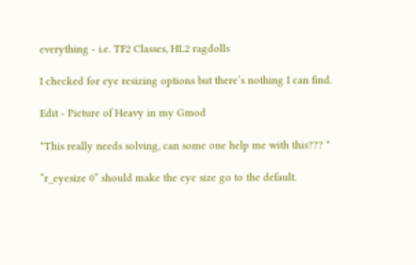everything - i.e. TF2 Classes, HL2 ragdolls

I checked for eye resizing options but there’s nothing I can find.

Edit - Picture of Heavy in my Gmod

*This really needs solving, can some one help me with this??? *

“r_eyesize 0” should make the eye size go to the default.